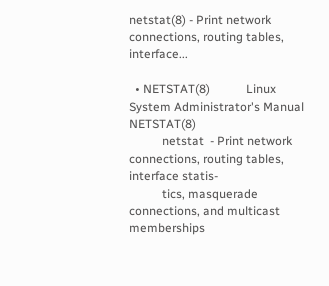netstat(8) - Print network connections, routing tables, interface...

  • NETSTAT(8)            Linux System Administrator's Manual           NETSTAT(8)
           netstat  - Print network connections, routing tables, interface statis‐
           tics, masquerade connections, and multicast memberships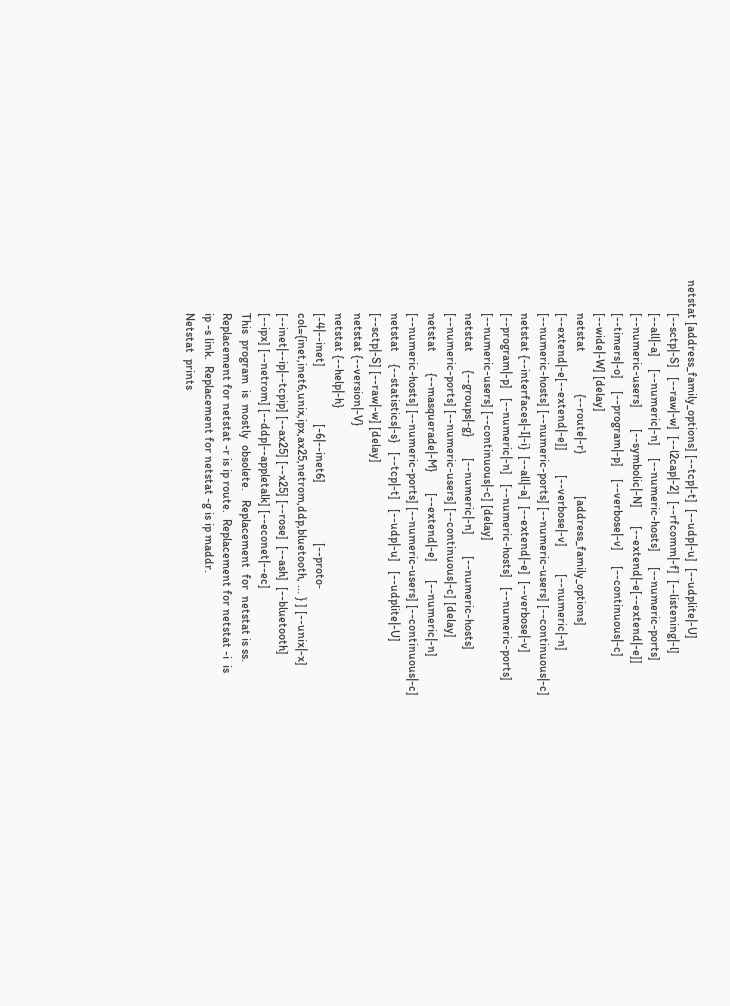netstat [address_family_options] [--tcp|-t]  [--udp|-u]  [--udplite|-U]
           [--sctp|-S]   [--raw|-w]  [--l2cap|-2]  [--rfcomm|-f]  [--listening|-l]
           [--all|-a]    [--numeric|-n]    [--numeric-hosts]     [--numeric-ports]
           [--numeric-users]       [--symbolic|-N]      [--extend|-e[--extend|-e]]
           [--timers|-o]    [--program|-p]    [--verbose|-v]     [--continuous|-c]
           [--wide|-W] [delay]
           netstat              {--route|-r}              [address_family_options]
           [--extend|-e[--extend|-e]]        [--verbose|-v]         [--numeric|-n]
           [--numeric-hosts] [--numeric-ports] [--numeric-users] [--continuous|-c]
           netstat {--interfaces|-I|-i}  [--all|-a]  [--extend|-e]  [--verbose|-v]
           [--program|-p]   [--numeric|-n]   [--numeric-hosts]   [--numeric-ports]
           [--numeric-users] [--continuous|-c] [delay]
           netstat      {--groups|-g}       [--numeric|-n]       [--numeric-hosts]
           [--numeric-ports] [--numeric-users] [--continuous|-c] [delay]
           netstat       {--masquerade|-M}       [--extend|-e]      [--numeric|-n]
           [--numeric-hosts] [--numeric-ports] [--numeric-users] [--continuous|-c]
           netstat    {--statistics|-s}   [--tcp|-t]   [--udp|-u]   [--udplite|-U]
           [--sctp|-S] [--raw|-w] [delay]
           netstat {--version|-V}
           netstat {--help|-h}
           [-4|--inet]                   [-6|--inet6]                    [--proto‐
           col={inet,inet6,unix,ipx,ax25,netrom,ddp,bluetooth, ... } ] [--unix|-x]
           [--inet|--ip|--tcpip] [--ax25] [--x25] [--rose]  [--ash]  [--bluetooth]
           [--ipx] [--netrom] [--ddp|--appletalk] [--econet|--ec]
           This  program  is  mostly  obsolete.   Replacement  for  netstat is ss.
           Replacement for netstat -r is ip route.  Replacement for netstat -i  is
           ip -s link.  Replacement for netstat -g is ip maddr.
           Netstat  prints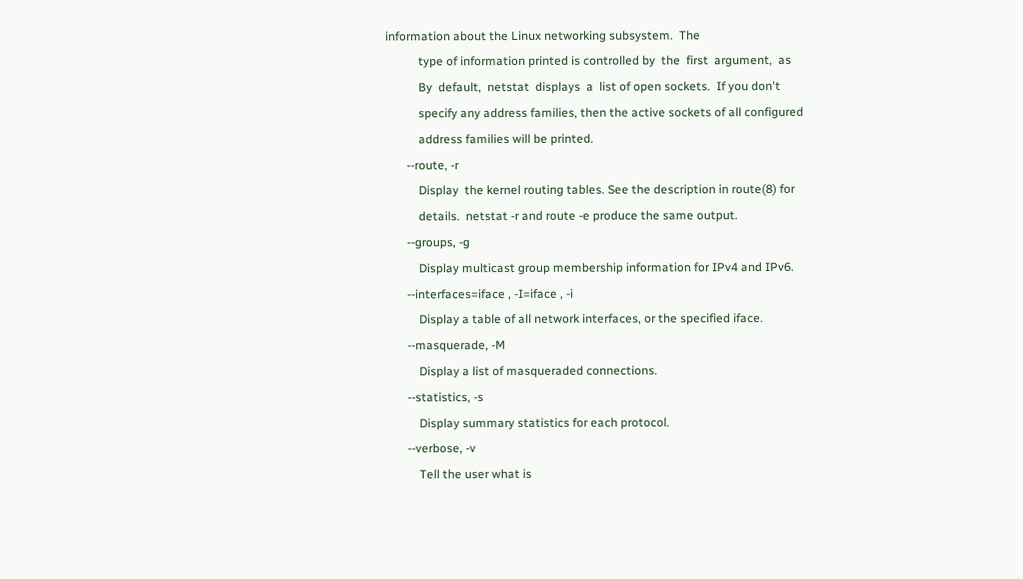information about the Linux networking subsystem.  The
           type of information printed is controlled by  the  first  argument,  as
           By  default,  netstat  displays  a  list of open sockets.  If you don't
           specify any address families, then the active sockets of all configured
           address families will be printed.
       --route, -r
           Display  the kernel routing tables. See the description in route(8) for
           details.  netstat -r and route -e produce the same output.
       --groups, -g
           Display multicast group membership information for IPv4 and IPv6.
       --interfaces=iface , -I=iface , -i
           Display a table of all network interfaces, or the specified iface.
       --masquerade, -M
           Display a list of masqueraded connections.
       --statistics, -s
           Display summary statistics for each protocol.
       --verbose, -v
           Tell the user what is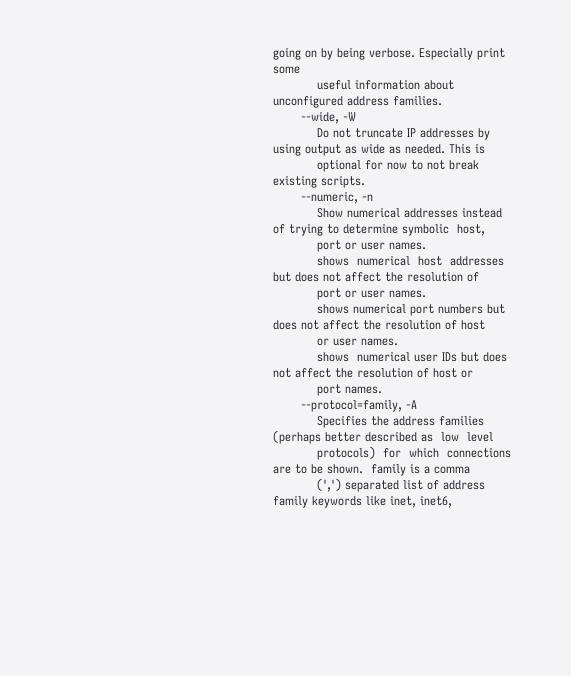going on by being verbose. Especially print  some
           useful information about unconfigured address families.
       --wide, -W
           Do not truncate IP addresses by using output as wide as needed. This is
           optional for now to not break existing scripts.
       --numeric, -n
           Show numerical addresses instead of trying to determine symbolic  host,
           port or user names.
           shows  numerical  host  addresses but does not affect the resolution of
           port or user names.
           shows numerical port numbers but does not affect the resolution of host
           or user names.
           shows  numerical user IDs but does not affect the resolution of host or
           port names.
       --protocol=family, -A
           Specifies the address families (perhaps better described as  low  level
           protocols)  for  which  connections are to be shown.  family is a comma
           (',') separated list of address family keywords like inet, inet6,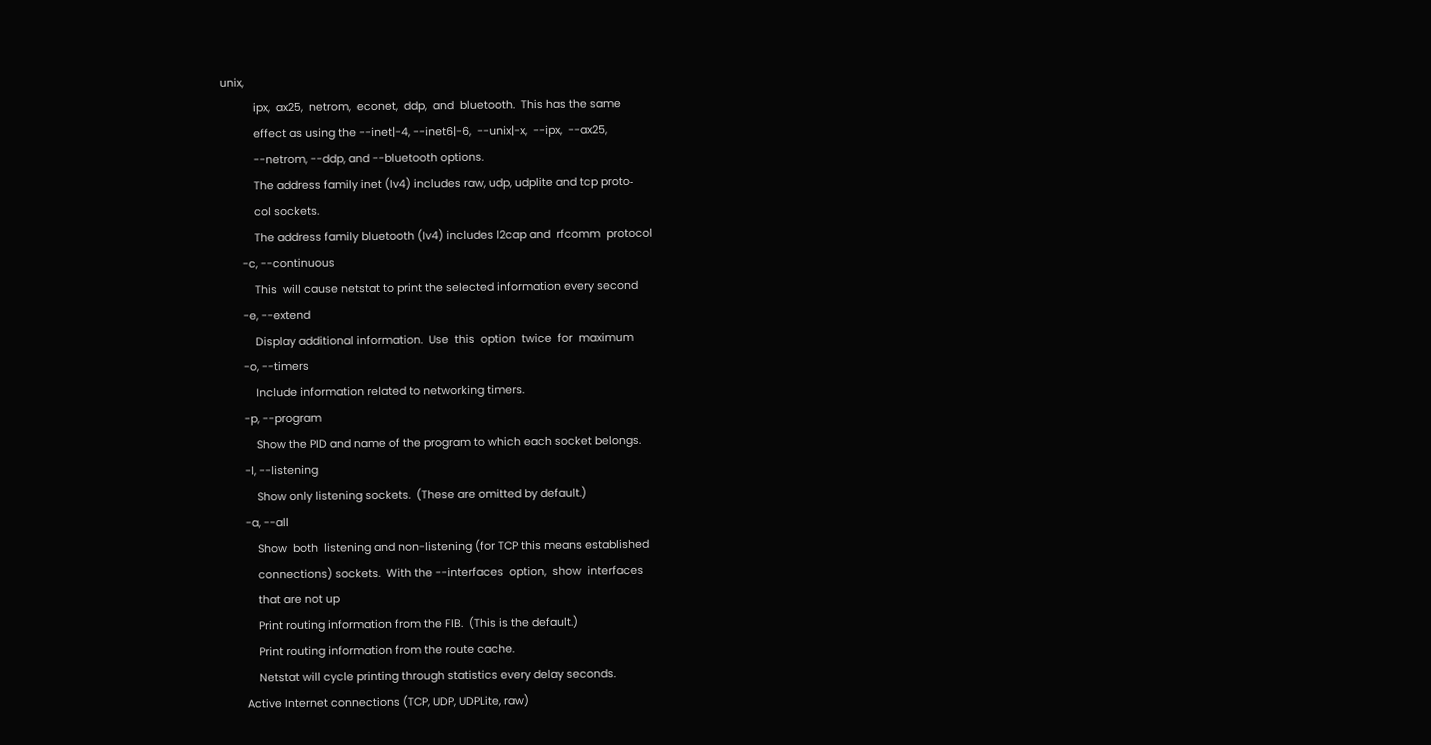unix,
           ipx,  ax25,  netrom,  econet,  ddp,  and  bluetooth.  This has the same
           effect as using the --inet|-4, --inet6|-6,  --unix|-x,  --ipx,  --ax25,
           --netrom, --ddp, and --bluetooth options.
           The address family inet (Iv4) includes raw, udp, udplite and tcp proto‐
           col sockets.
           The address family bluetooth (Iv4) includes l2cap and  rfcomm  protocol
       -c, --continuous
           This  will cause netstat to print the selected information every second
       -e, --extend
           Display additional information.  Use  this  option  twice  for  maximum
       -o, --timers
           Include information related to networking timers.
       -p, --program
           Show the PID and name of the program to which each socket belongs.
       -l, --listening
           Show only listening sockets.  (These are omitted by default.)
       -a, --all
           Show  both  listening and non-listening (for TCP this means established
           connections) sockets.  With the --interfaces  option,  show  interfaces
           that are not up
           Print routing information from the FIB.  (This is the default.)
           Print routing information from the route cache.
           Netstat will cycle printing through statistics every delay seconds.
       Active Internet connections (TCP, UDP, UDPLite, raw)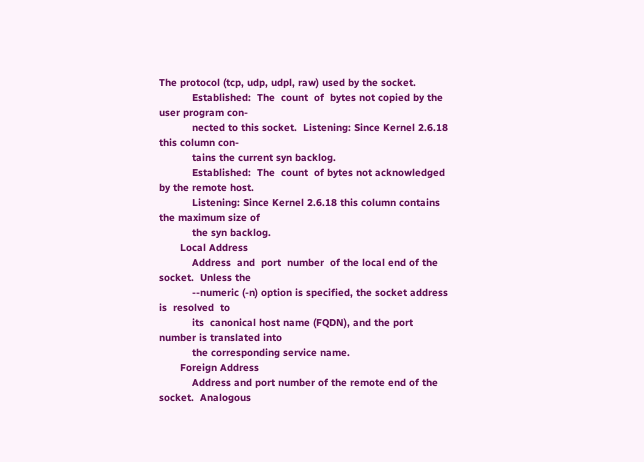The protocol (tcp, udp, udpl, raw) used by the socket.
           Established:  The  count  of  bytes not copied by the user program con‐
           nected to this socket.  Listening: Since Kernel 2.6.18 this column con‐
           tains the current syn backlog.
           Established:  The  count  of bytes not acknowledged by the remote host.
           Listening: Since Kernel 2.6.18 this column contains the maximum size of
           the syn backlog.
       Local Address
           Address  and  port  number  of the local end of the socket.  Unless the
           --numeric (-n) option is specified, the socket address is  resolved  to
           its  canonical host name (FQDN), and the port number is translated into
           the corresponding service name.
       Foreign Address
           Address and port number of the remote end of the socket.  Analogous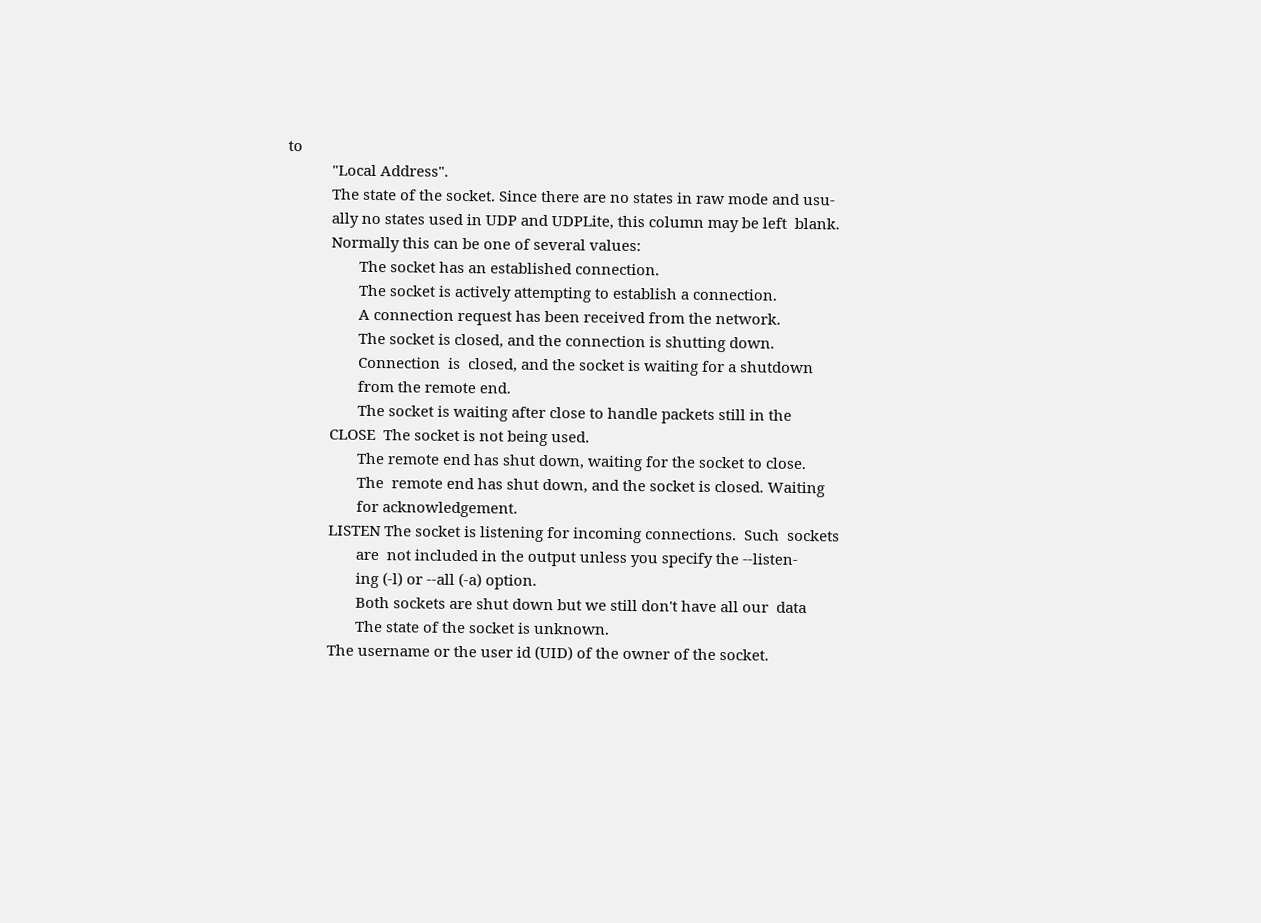to
           "Local Address".
           The state of the socket. Since there are no states in raw mode and usu‐
           ally no states used in UDP and UDPLite, this column may be left  blank.
           Normally this can be one of several values:
                  The socket has an established connection.
                  The socket is actively attempting to establish a connection.
                  A connection request has been received from the network.
                  The socket is closed, and the connection is shutting down.
                  Connection  is  closed, and the socket is waiting for a shutdown
                  from the remote end.
                  The socket is waiting after close to handle packets still in the
           CLOSE  The socket is not being used.
                  The remote end has shut down, waiting for the socket to close.
                  The  remote end has shut down, and the socket is closed. Waiting
                  for acknowledgement.
           LISTEN The socket is listening for incoming connections.  Such  sockets
                  are  not included in the output unless you specify the --listen‐
                  ing (-l) or --all (-a) option.
                  Both sockets are shut down but we still don't have all our  data
                  The state of the socket is unknown.
           The username or the user id (UID) of the owner of the socket.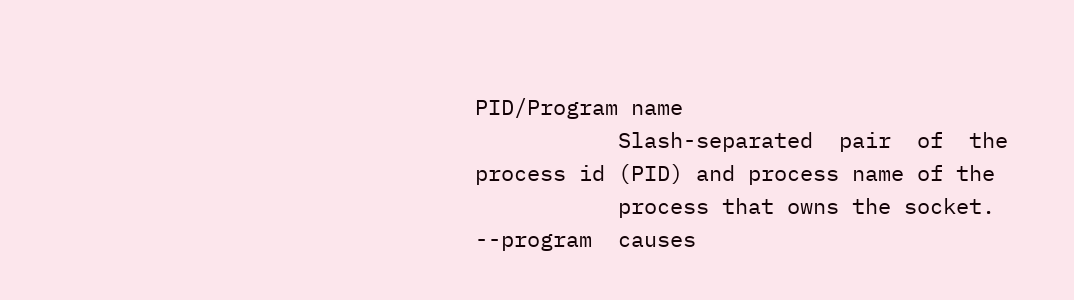PID/Program name
           Slash-separated  pair  of  the process id (PID) and process name of the
           process that owns the socket.   --program  causes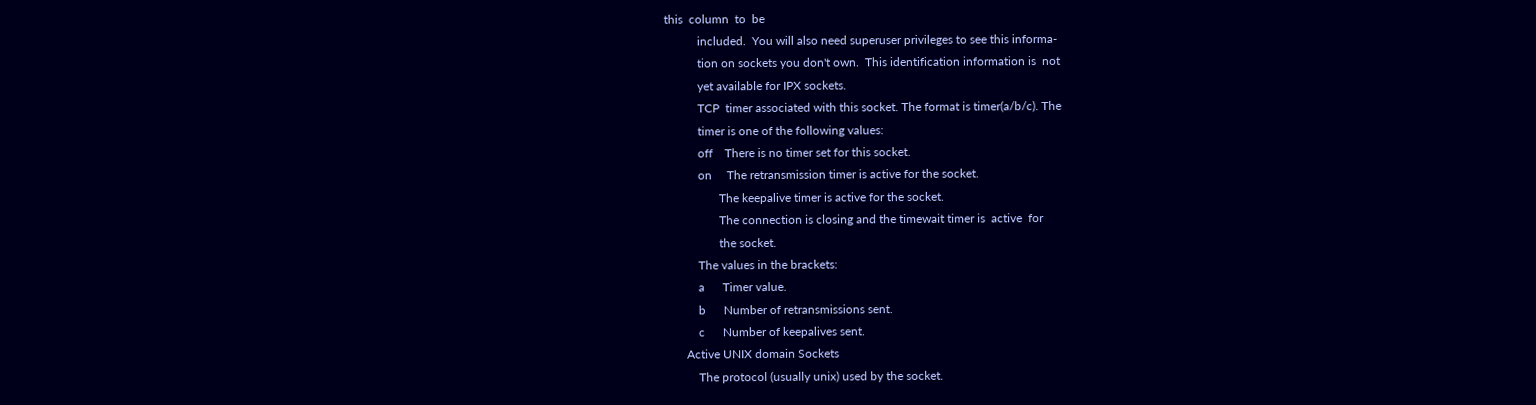this  column  to  be
           included.  You will also need superuser privileges to see this informa‐
           tion on sockets you don't own.  This identification information is  not
           yet available for IPX sockets.
           TCP  timer associated with this socket. The format is timer(a/b/c). The
           timer is one of the following values:
           off    There is no timer set for this socket.
           on     The retransmission timer is active for the socket.
                  The keepalive timer is active for the socket.
                  The connection is closing and the timewait timer is  active  for
                  the socket.
           The values in the brackets:
           a      Timer value.
           b      Number of retransmissions sent.
           c      Number of keepalives sent.
       Active UNIX domain Sockets
           The protocol (usually unix) used by the socket.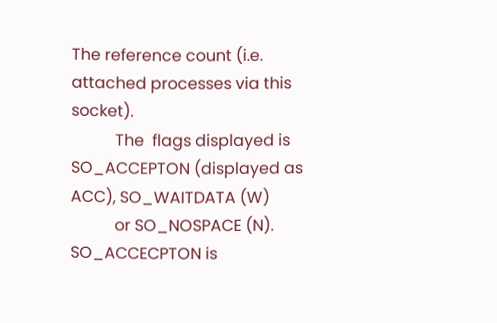The reference count (i.e. attached processes via this socket).
           The  flags displayed is SO_ACCEPTON (displayed as ACC), SO_WAITDATA (W)
           or SO_NOSPACE (N).  SO_ACCECPTON is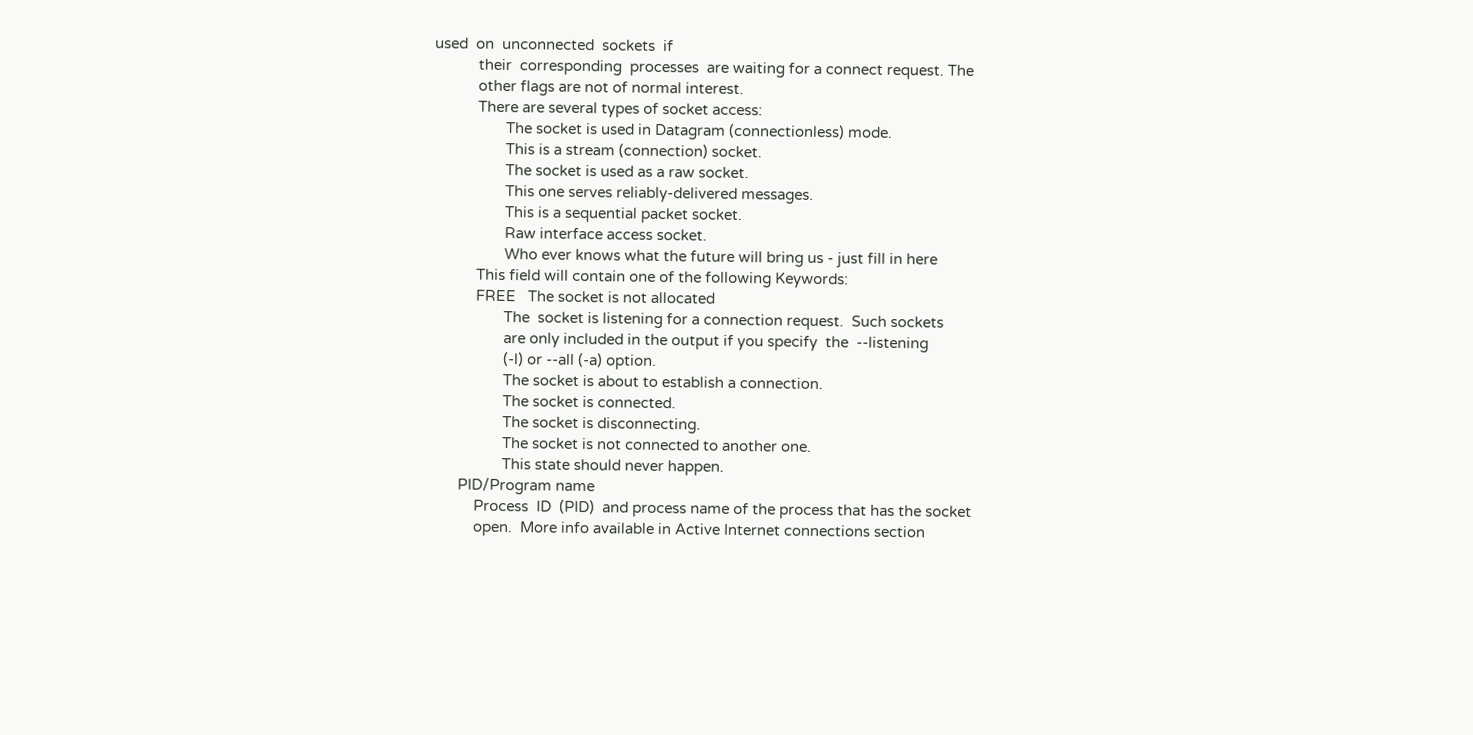used  on  unconnected  sockets  if
           their  corresponding  processes  are waiting for a connect request. The
           other flags are not of normal interest.
           There are several types of socket access:
                  The socket is used in Datagram (connectionless) mode.
                  This is a stream (connection) socket.
                  The socket is used as a raw socket.
                  This one serves reliably-delivered messages.
                  This is a sequential packet socket.
                  Raw interface access socket.
                  Who ever knows what the future will bring us - just fill in here
           This field will contain one of the following Keywords:
           FREE   The socket is not allocated
                  The  socket is listening for a connection request.  Such sockets
                  are only included in the output if you specify  the  --listening
                  (-l) or --all (-a) option.
                  The socket is about to establish a connection.
                  The socket is connected.
                  The socket is disconnecting.
                  The socket is not connected to another one.
                  This state should never happen.
       PID/Program name
           Process  ID  (PID)  and process name of the process that has the socket
           open.  More info available in Active Internet connections section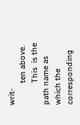writ‐
           ten above.
           This  is the path name as which the corresponding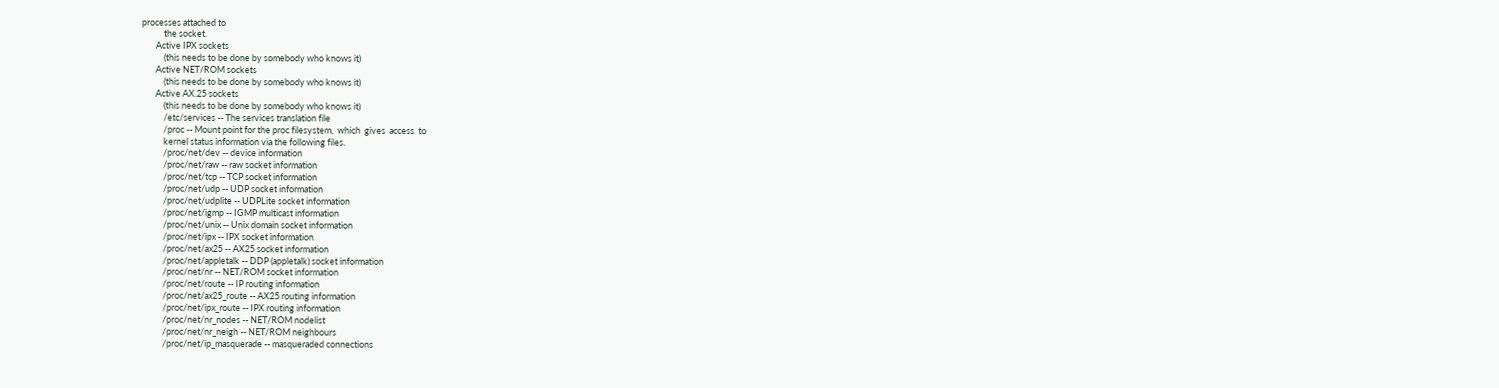processes attached to
           the socket.
       Active IPX sockets
           (this needs to be done by somebody who knows it)
       Active NET/ROM sockets
           (this needs to be done by somebody who knows it)
       Active AX.25 sockets
           (this needs to be done by somebody who knows it)
           /etc/services -- The services translation file
           /proc -- Mount point for the proc filesystem,  which  gives  access  to
           kernel status information via the following files.
           /proc/net/dev -- device information
           /proc/net/raw -- raw socket information
           /proc/net/tcp -- TCP socket information
           /proc/net/udp -- UDP socket information
           /proc/net/udplite -- UDPLite socket information
           /proc/net/igmp -- IGMP multicast information
           /proc/net/unix -- Unix domain socket information
           /proc/net/ipx -- IPX socket information
           /proc/net/ax25 -- AX25 socket information
           /proc/net/appletalk -- DDP (appletalk) socket information
           /proc/net/nr -- NET/ROM socket information
           /proc/net/route -- IP routing information
           /proc/net/ax25_route -- AX25 routing information
           /proc/net/ipx_route -- IPX routing information
           /proc/net/nr_nodes -- NET/ROM nodelist
           /proc/net/nr_neigh -- NET/ROM neighbours
           /proc/net/ip_masquerade -- masqueraded connections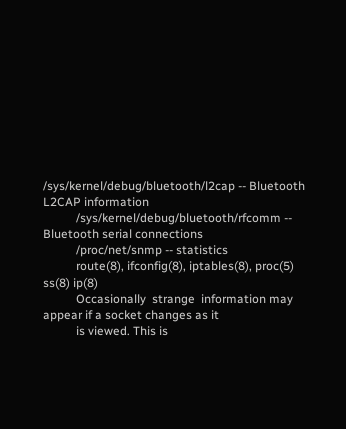/sys/kernel/debug/bluetooth/l2cap -- Bluetooth L2CAP information
           /sys/kernel/debug/bluetooth/rfcomm -- Bluetooth serial connections
           /proc/net/snmp -- statistics
           route(8), ifconfig(8), iptables(8), proc(5) ss(8) ip(8)
           Occasionally  strange  information may appear if a socket changes as it
           is viewed. This is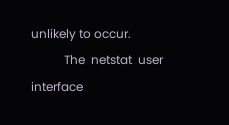unlikely to occur.
           The  netstat  user   interface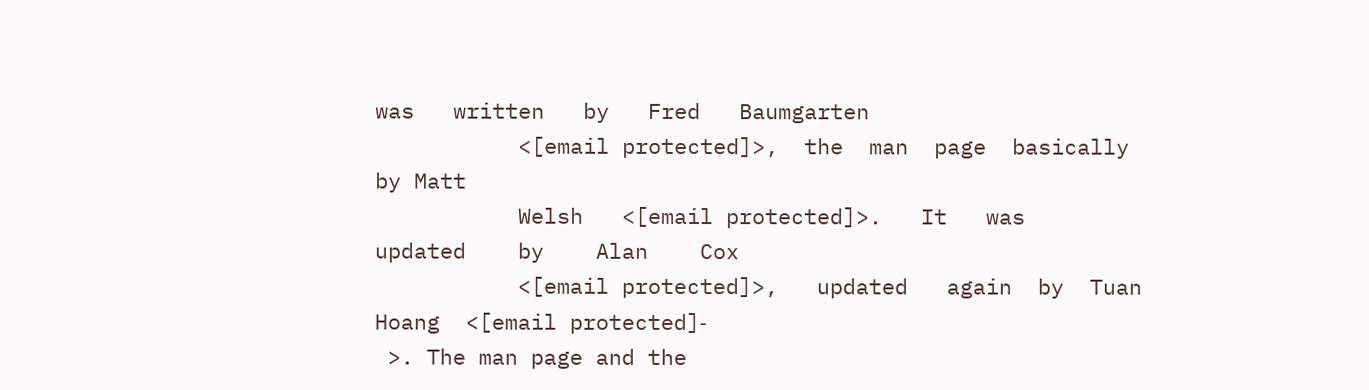was   written   by   Fred   Baumgarten
           <[email protected]>,  the  man  page  basically by Matt
           Welsh   <[email protected]>.   It   was   updated    by    Alan    Cox
           <[email protected]>,   updated   again  by  Tuan  Hoang  <[email protected]‐
 >. The man page and the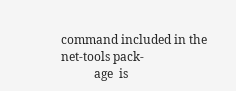command included in the net-tools pack‐
           age  is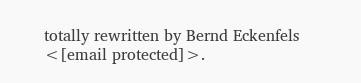totally rewritten by Bernd Eckenfels <[email protected]>.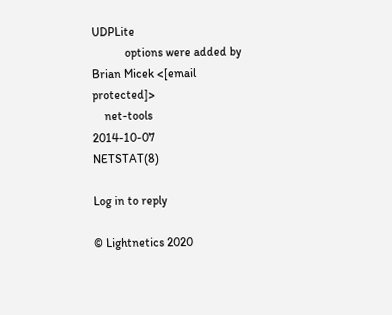UDPLite
           options were added by Brian Micek <[email protected]>
    net-tools                         2014-10-07                        NETSTAT(8)

Log in to reply

© Lightnetics 2020